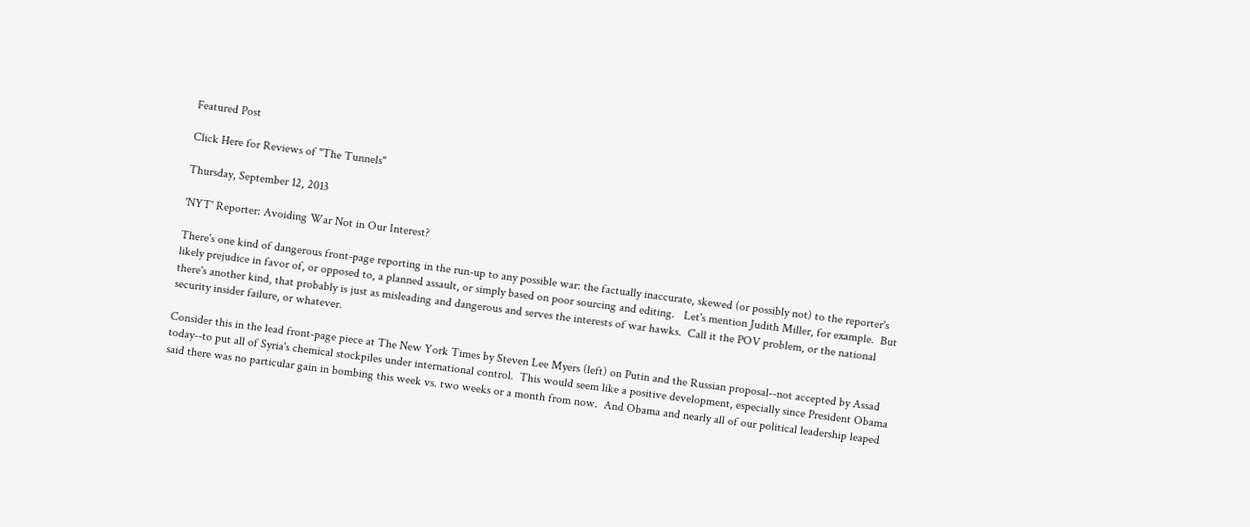Featured Post

Click Here for Reviews of "The Tunnels"

Thursday, September 12, 2013

'NYT' Reporter: Avoiding War Not in Our Interest?

There's one kind of dangerous front-page reporting in the run-up to any possible war: the factually inaccurate, skewed (or possibly not) to the reporter's likely prejudice in favor of, or opposed to, a planned assault, or simply based on poor sourcing and editing.   Let's mention Judith Miller, for example.  But there's another kind, that probably is just as misleading and dangerous and serves the interests of war hawks.  Call it the POV problem, or the national security insider failure, or whatever.

Consider this in the lead front-page piece at The New York Times by Steven Lee Myers (left) on Putin and the Russian proposal--not accepted by Assad today--to put all of Syria's chemical stockpiles under international control.  This would seem like a positive development, especially since President Obama said there was no particular gain in bombing this week vs. two weeks or a month from now.  And Obama and nearly all of our political leadership leaped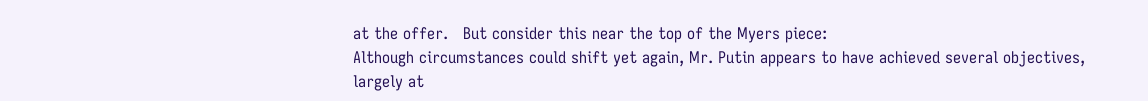at the offer.   But consider this near the top of the Myers piece:
Although circumstances could shift yet again, Mr. Putin appears to have achieved several objectives, largely at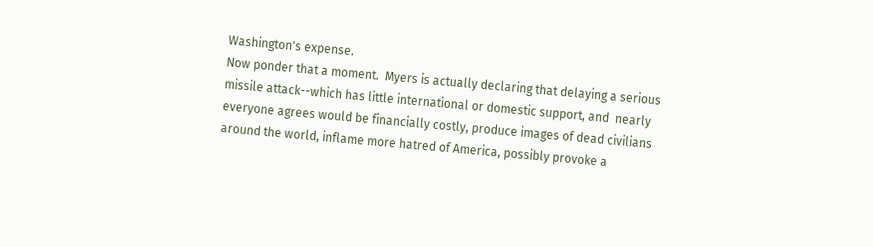Washington's expense.
Now ponder that a moment.  Myers is actually declaring that delaying a serious missile attack--which has little international or domestic support, and  nearly everyone agrees would be financially costly, produce images of dead civilians around the world, inflame more hatred of America, possibly provoke a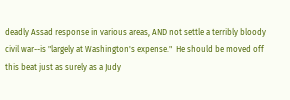deadly Assad response in various areas, AND not settle a terribly bloody civil war--is "largely at Washington's expense."  He should be moved off this beat just as surely as a Judy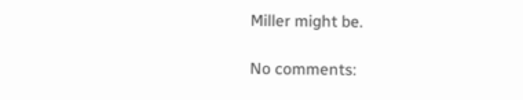Miller might be.

No comments: